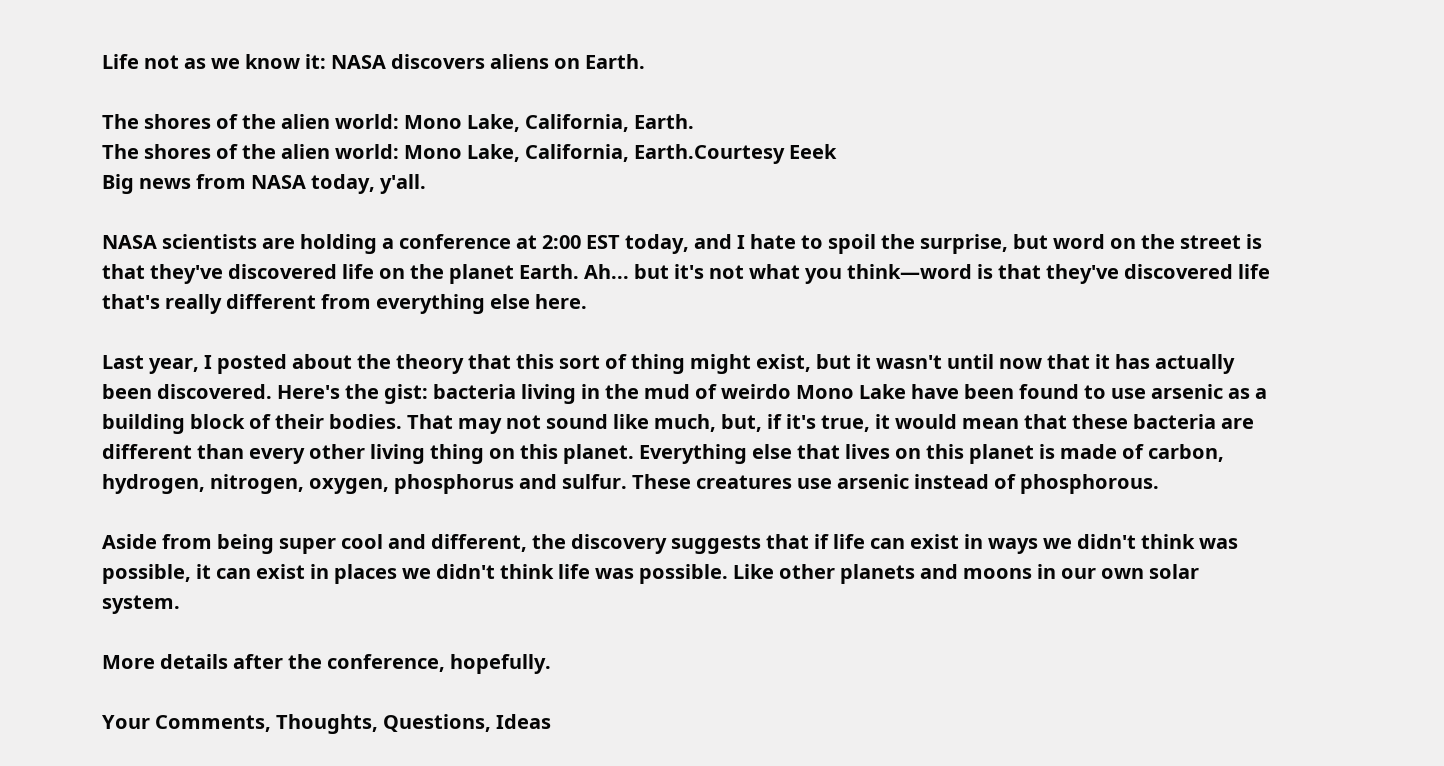Life not as we know it: NASA discovers aliens on Earth.

The shores of the alien world: Mono Lake, California, Earth.
The shores of the alien world: Mono Lake, California, Earth.Courtesy Eeek
Big news from NASA today, y'all.

NASA scientists are holding a conference at 2:00 EST today, and I hate to spoil the surprise, but word on the street is that they've discovered life on the planet Earth. Ah... but it's not what you think—word is that they've discovered life that's really different from everything else here.

Last year, I posted about the theory that this sort of thing might exist, but it wasn't until now that it has actually been discovered. Here's the gist: bacteria living in the mud of weirdo Mono Lake have been found to use arsenic as a building block of their bodies. That may not sound like much, but, if it's true, it would mean that these bacteria are different than every other living thing on this planet. Everything else that lives on this planet is made of carbon, hydrogen, nitrogen, oxygen, phosphorus and sulfur. These creatures use arsenic instead of phosphorous.

Aside from being super cool and different, the discovery suggests that if life can exist in ways we didn't think was possible, it can exist in places we didn't think life was possible. Like other planets and moons in our own solar system.

More details after the conference, hopefully.

Your Comments, Thoughts, Questions, Ideas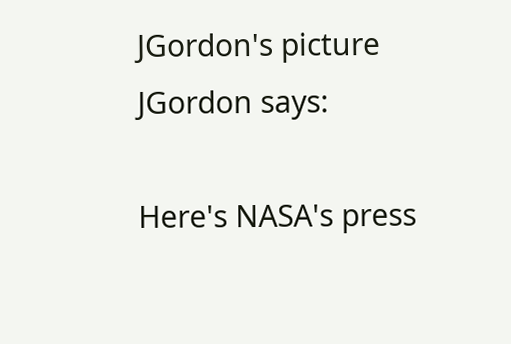JGordon's picture
JGordon says:

Here's NASA's press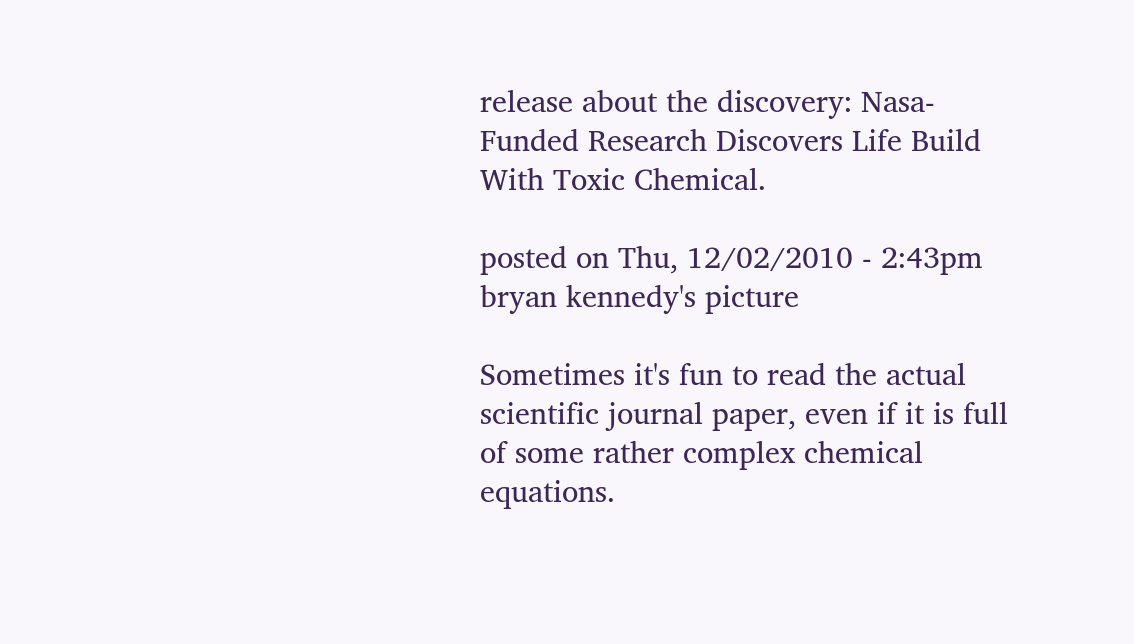release about the discovery: Nasa-Funded Research Discovers Life Build With Toxic Chemical.

posted on Thu, 12/02/2010 - 2:43pm
bryan kennedy's picture

Sometimes it's fun to read the actual scientific journal paper, even if it is full of some rather complex chemical equations.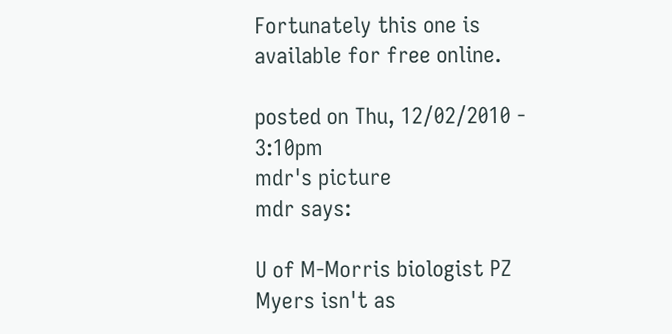Fortunately this one is available for free online.

posted on Thu, 12/02/2010 - 3:10pm
mdr's picture
mdr says:

U of M-Morris biologist PZ Myers isn't as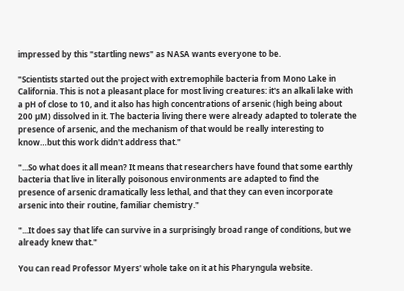impressed by this "startling news" as NASA wants everyone to be.

"Scientists started out the project with extremophile bacteria from Mono Lake in California. This is not a pleasant place for most living creatures: it's an alkali lake with a pH of close to 10, and it also has high concentrations of arsenic (high being about 200 µM) dissolved in it. The bacteria living there were already adapted to tolerate the presence of arsenic, and the mechanism of that would be really interesting to know…but this work didn't address that."

"...So what does it all mean? It means that researchers have found that some earthly bacteria that live in literally poisonous environments are adapted to find the presence of arsenic dramatically less lethal, and that they can even incorporate arsenic into their routine, familiar chemistry."

"...It does say that life can survive in a surprisingly broad range of conditions, but we already knew that."

You can read Professor Myers' whole take on it at his Pharyngula website.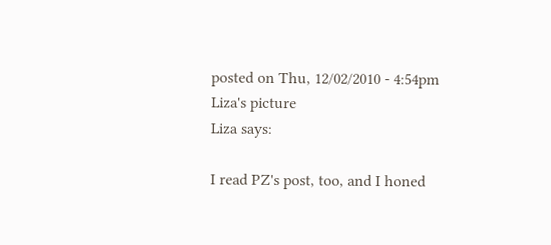posted on Thu, 12/02/2010 - 4:54pm
Liza's picture
Liza says:

I read PZ's post, too, and I honed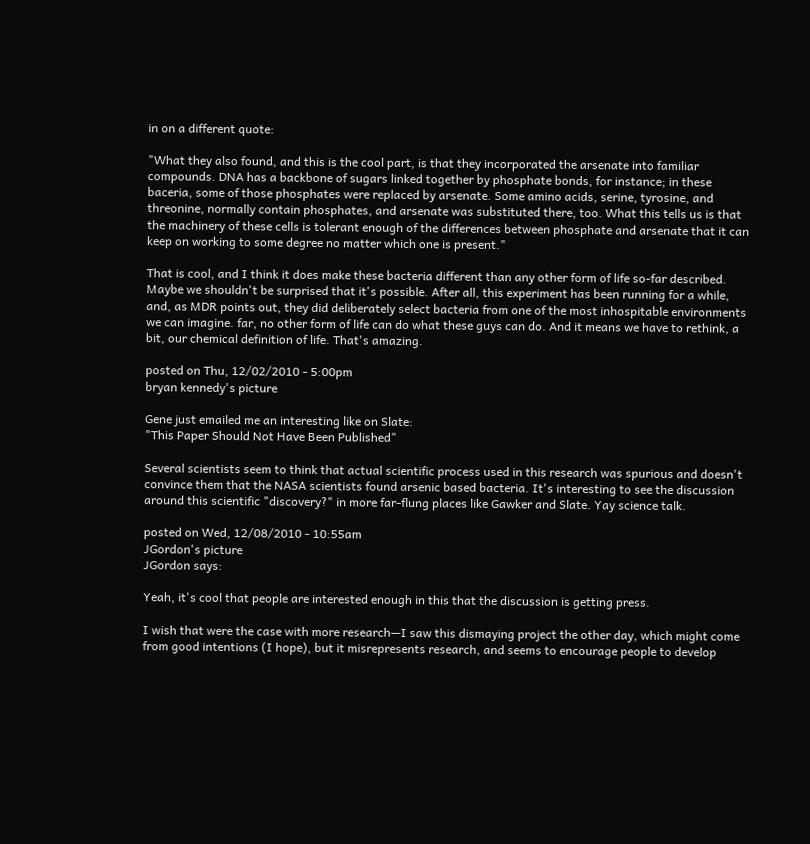in on a different quote:

"What they also found, and this is the cool part, is that they incorporated the arsenate into familiar compounds. DNA has a backbone of sugars linked together by phosphate bonds, for instance; in these baceria, some of those phosphates were replaced by arsenate. Some amino acids, serine, tyrosine, and threonine, normally contain phosphates, and arsenate was substituted there, too. What this tells us is that the machinery of these cells is tolerant enough of the differences between phosphate and arsenate that it can keep on working to some degree no matter which one is present."

That is cool, and I think it does make these bacteria different than any other form of life so-far described. Maybe we shouldn't be surprised that it's possible. After all, this experiment has been running for a while, and, as MDR points out, they did deliberately select bacteria from one of the most inhospitable environments we can imagine. far, no other form of life can do what these guys can do. And it means we have to rethink, a bit, our chemical definition of life. That's amazing.

posted on Thu, 12/02/2010 - 5:00pm
bryan kennedy's picture

Gene just emailed me an interesting like on Slate:
"This Paper Should Not Have Been Published"

Several scientists seem to think that actual scientific process used in this research was spurious and doesn't convince them that the NASA scientists found arsenic based bacteria. It's interesting to see the discussion around this scientific "discovery?" in more far-flung places like Gawker and Slate. Yay science talk.

posted on Wed, 12/08/2010 - 10:55am
JGordon's picture
JGordon says:

Yeah, it's cool that people are interested enough in this that the discussion is getting press.

I wish that were the case with more research—I saw this dismaying project the other day, which might come from good intentions (I hope), but it misrepresents research, and seems to encourage people to develop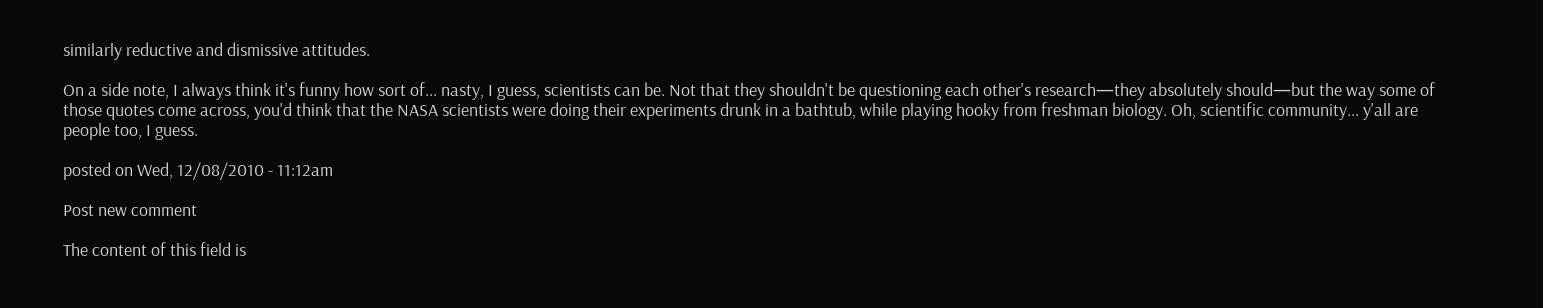similarly reductive and dismissive attitudes.

On a side note, I always think it's funny how sort of... nasty, I guess, scientists can be. Not that they shouldn't be questioning each other's research—they absolutely should—but the way some of those quotes come across, you'd think that the NASA scientists were doing their experiments drunk in a bathtub, while playing hooky from freshman biology. Oh, scientific community... y'all are people too, I guess.

posted on Wed, 12/08/2010 - 11:12am

Post new comment

The content of this field is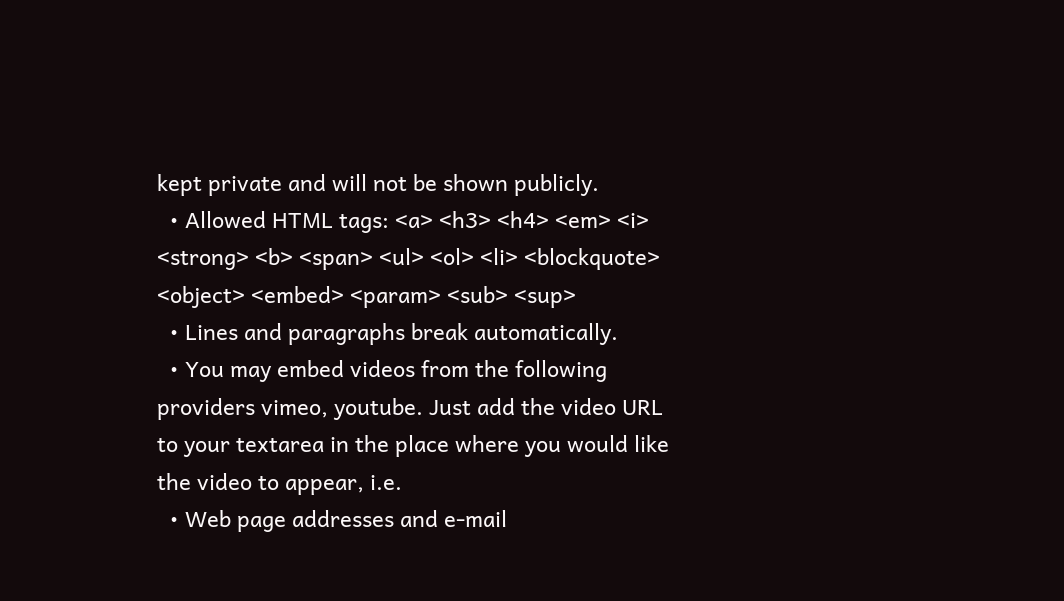kept private and will not be shown publicly.
  • Allowed HTML tags: <a> <h3> <h4> <em> <i> <strong> <b> <span> <ul> <ol> <li> <blockquote> <object> <embed> <param> <sub> <sup>
  • Lines and paragraphs break automatically.
  • You may embed videos from the following providers vimeo, youtube. Just add the video URL to your textarea in the place where you would like the video to appear, i.e.
  • Web page addresses and e-mail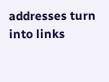addresses turn into links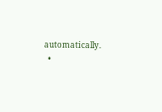automatically.
  •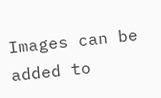Images can be added to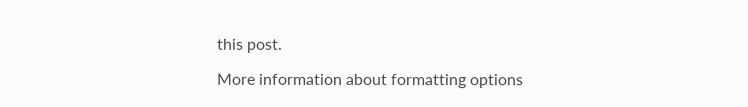this post.

More information about formatting options